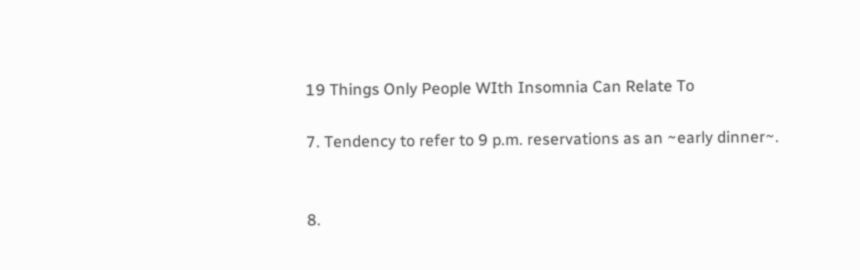19 Things Only People WIth Insomnia Can Relate To

7. Tendency to refer to 9 p.m. reservations as an ~early dinner~.


8.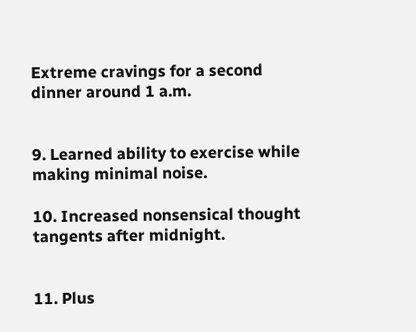Extreme cravings for a second dinner around 1 a.m.


9. Learned ability to exercise while making minimal noise.

10. Increased nonsensical thought tangents after midnight.


11. Plus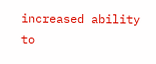increased ability to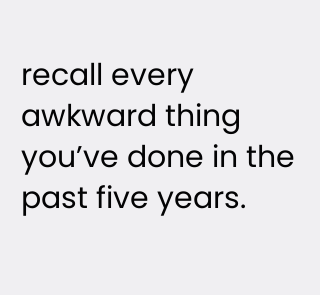recall every awkward thing you’ve done in the past five years.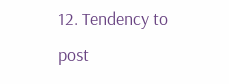12. Tendency to post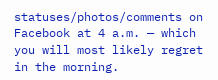statuses/photos/comments on Facebook at 4 a.m. — which you will most likely regret in the morning.